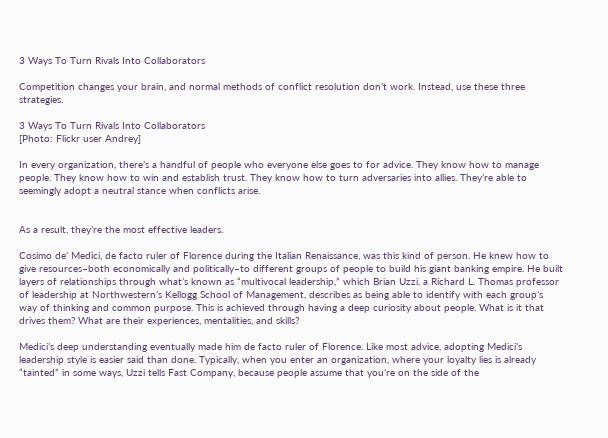3 Ways To Turn Rivals Into Collaborators

Competition changes your brain, and normal methods of conflict resolution don’t work. Instead, use these three strategies.

3 Ways To Turn Rivals Into Collaborators
[Photo: Flickr user Andrey]

In every organization, there’s a handful of people who everyone else goes to for advice. They know how to manage people. They know how to win and establish trust. They know how to turn adversaries into allies. They’re able to seemingly adopt a neutral stance when conflicts arise.


As a result, they’re the most effective leaders.

Cosimo de’ Medici, de facto ruler of Florence during the Italian Renaissance, was this kind of person. He knew how to give resources–both economically and politically–to different groups of people to build his giant banking empire. He built layers of relationships through what’s known as “multivocal leadership,” which Brian Uzzi, a Richard L. Thomas professor of leadership at Northwestern’s Kellogg School of Management, describes as being able to identify with each group’s way of thinking and common purpose. This is achieved through having a deep curiosity about people. What is it that drives them? What are their experiences, mentalities, and skills?

Medici’s deep understanding eventually made him de facto ruler of Florence. Like most advice, adopting Medici’s leadership style is easier said than done. Typically, when you enter an organization, where your loyalty lies is already “tainted” in some ways, Uzzi tells Fast Company, because people assume that you’re on the side of the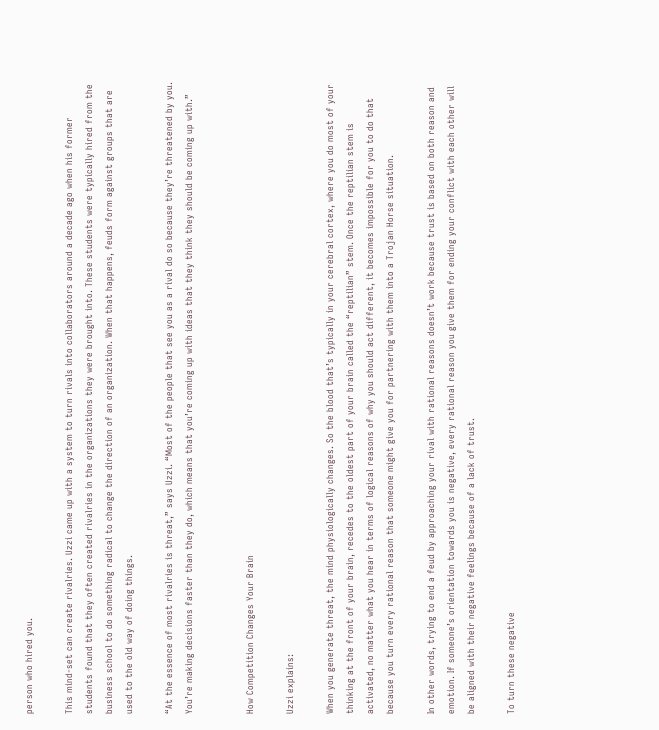person who hired you.

This mind-set can create rivalries. Uzzi came up with a system to turn rivals into collaborators around a decade ago when his former students found that they often created rivalries in the organizations they were brought into. These students were typically hired from the business school to do something radical to change the direction of an organization. When that happens, feuds form against groups that are used to the old way of doing things.

“At the essence of most rivalries is threat,” says Uzzi. “Most of the people that see you as a rival do so because they’re threatened by you. You’re making decisions faster than they do, which means that you’re coming up with ideas that they think they should be coming up with.”


How Competition Changes Your Brain

Uzzi explains:

When you generate threat, the mind physiologically changes. So the blood that’s typically in your cerebral cortex, where you do most of your thinking at the front of your brain, recedes to the oldest part of your brain called the “reptilian” stem. Once the reptilian stem is activated, no matter what you hear in terms of logical reasons of why you should act different, it becomes impossible for you to do that because you turn every rational reason that someone might give you for partnering with them into a Trojan Horse situation.

In other words, trying to end a feud by approaching your rival with rational reasons doesn’t work because trust is based on both reason and emotion. If someone’s orientation towards you is negative, every rational reason you give them for ending your conflict with each other will be aligned with their negative feelings because of a lack of trust.

To turn these negative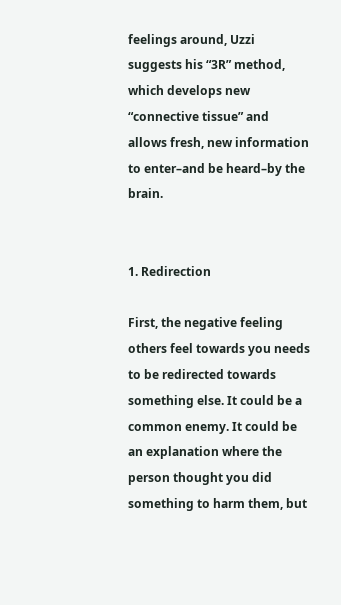feelings around, Uzzi suggests his “3R” method, which develops new “connective tissue” and allows fresh, new information to enter–and be heard–by the brain.


1. Redirection

First, the negative feeling others feel towards you needs to be redirected towards something else. It could be a common enemy. It could be an explanation where the person thought you did something to harm them, but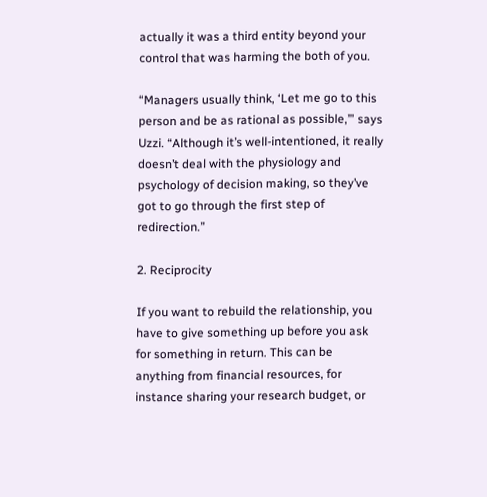actually it was a third entity beyond your control that was harming the both of you.

“Managers usually think, ‘Let me go to this person and be as rational as possible,’” says Uzzi. “Although it’s well-intentioned, it really doesn’t deal with the physiology and psychology of decision making, so they’ve got to go through the first step of redirection.”

2. Reciprocity

If you want to rebuild the relationship, you have to give something up before you ask for something in return. This can be anything from financial resources, for instance sharing your research budget, or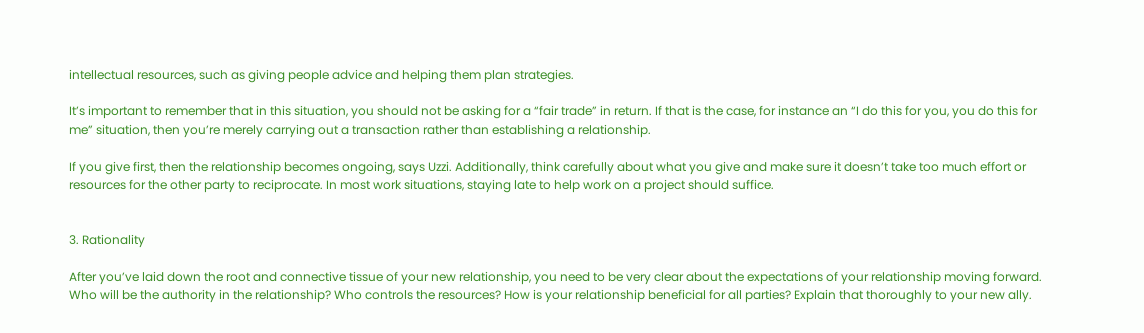intellectual resources, such as giving people advice and helping them plan strategies.

It’s important to remember that in this situation, you should not be asking for a “fair trade” in return. If that is the case, for instance an “I do this for you, you do this for me” situation, then you’re merely carrying out a transaction rather than establishing a relationship.

If you give first, then the relationship becomes ongoing, says Uzzi. Additionally, think carefully about what you give and make sure it doesn’t take too much effort or resources for the other party to reciprocate. In most work situations, staying late to help work on a project should suffice.


3. Rationality

After you’ve laid down the root and connective tissue of your new relationship, you need to be very clear about the expectations of your relationship moving forward. Who will be the authority in the relationship? Who controls the resources? How is your relationship beneficial for all parties? Explain that thoroughly to your new ally.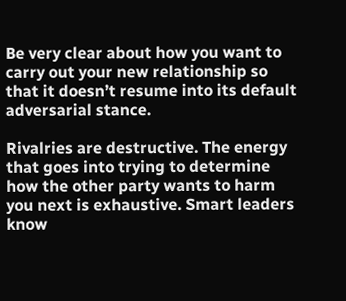Be very clear about how you want to carry out your new relationship so that it doesn’t resume into its default adversarial stance.

Rivalries are destructive. The energy that goes into trying to determine how the other party wants to harm you next is exhaustive. Smart leaders know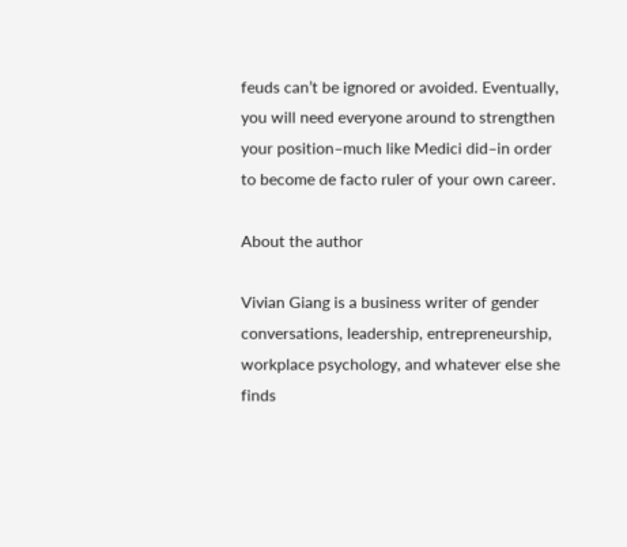feuds can’t be ignored or avoided. Eventually, you will need everyone around to strengthen your position–much like Medici did–in order to become de facto ruler of your own career.

About the author

Vivian Giang is a business writer of gender conversations, leadership, entrepreneurship, workplace psychology, and whatever else she finds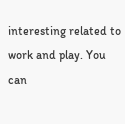interesting related to work and play. You can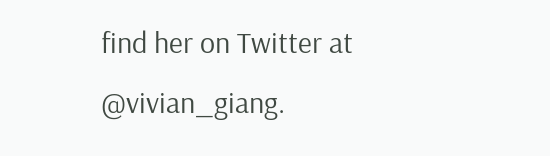find her on Twitter at @vivian_giang.